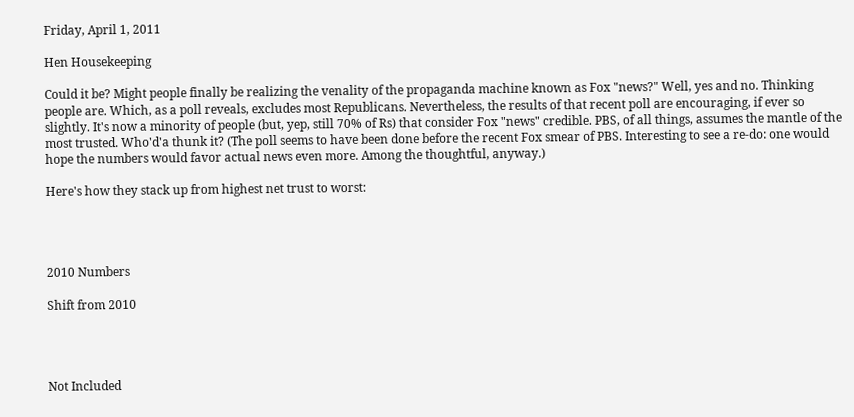Friday, April 1, 2011

Hen Housekeeping

Could it be? Might people finally be realizing the venality of the propaganda machine known as Fox "news?" Well, yes and no. Thinking people are. Which, as a poll reveals, excludes most Republicans. Nevertheless, the results of that recent poll are encouraging, if ever so slightly. It's now a minority of people (but, yep, still 70% of Rs) that consider Fox "news" credible. PBS, of all things, assumes the mantle of the most trusted. Who'd'a thunk it? (The poll seems to have been done before the recent Fox smear of PBS. Interesting to see a re-do: one would hope the numbers would favor actual news even more. Among the thoughtful, anyway.)

Here's how they stack up from highest net trust to worst:




2010 Numbers

Shift from 2010




Not Included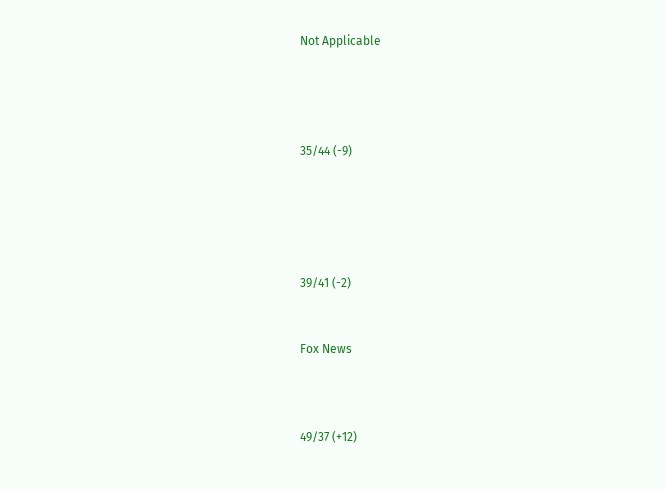Not Applicable




35/44 (-9)





39/41 (-2)


Fox News



49/37 (+12)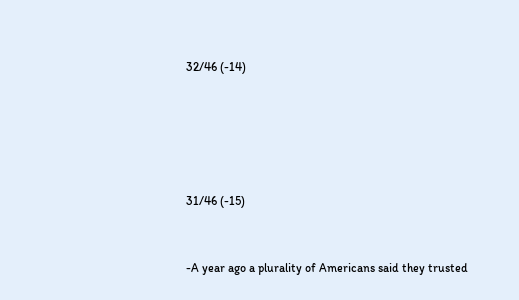32/46 (-14)





31/46 (-15)


-A year ago a plurality of Americans said they trusted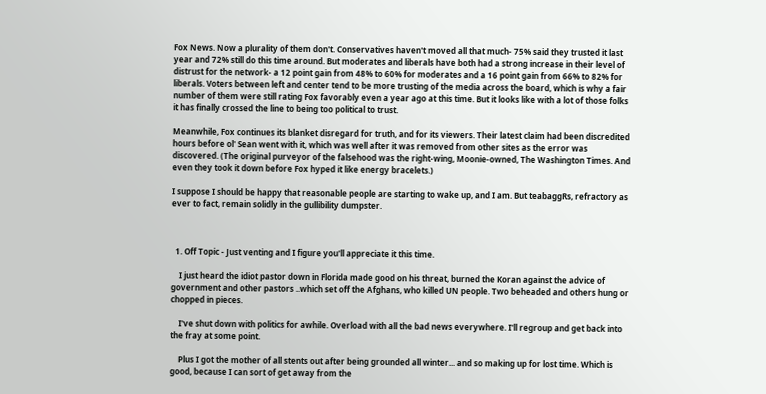Fox News. Now a plurality of them don't. Conservatives haven't moved all that much- 75% said they trusted it last year and 72% still do this time around. But moderates and liberals have both had a strong increase in their level of distrust for the network- a 12 point gain from 48% to 60% for moderates and a 16 point gain from 66% to 82% for liberals. Voters between left and center tend to be more trusting of the media across the board, which is why a fair number of them were still rating Fox favorably even a year ago at this time. But it looks like with a lot of those folks it has finally crossed the line to being too political to trust.

Meanwhile, Fox continues its blanket disregard for truth, and for its viewers. Their latest claim had been discredited hours before ol' Sean went with it, which was well after it was removed from other sites as the error was discovered. (The original purveyor of the falsehood was the right-wing, Moonie-owned, The Washington Times. And even they took it down before Fox hyped it like energy bracelets.)

I suppose I should be happy that reasonable people are starting to wake up, and I am. But teabaggRs, refractory as ever to fact, remain solidly in the gullibility dumpster.



  1. Off Topic - Just venting and I figure you'll appreciate it this time.

    I just heard the idiot pastor down in Florida made good on his threat, burned the Koran against the advice of government and other pastors ..which set off the Afghans, who killed UN people. Two beheaded and others hung or chopped in pieces.

    I've shut down with politics for awhile. Overload with all the bad news everywhere. I'll regroup and get back into the fray at some point.

    Plus I got the mother of all stents out after being grounded all winter... and so making up for lost time. Which is good, because I can sort of get away from the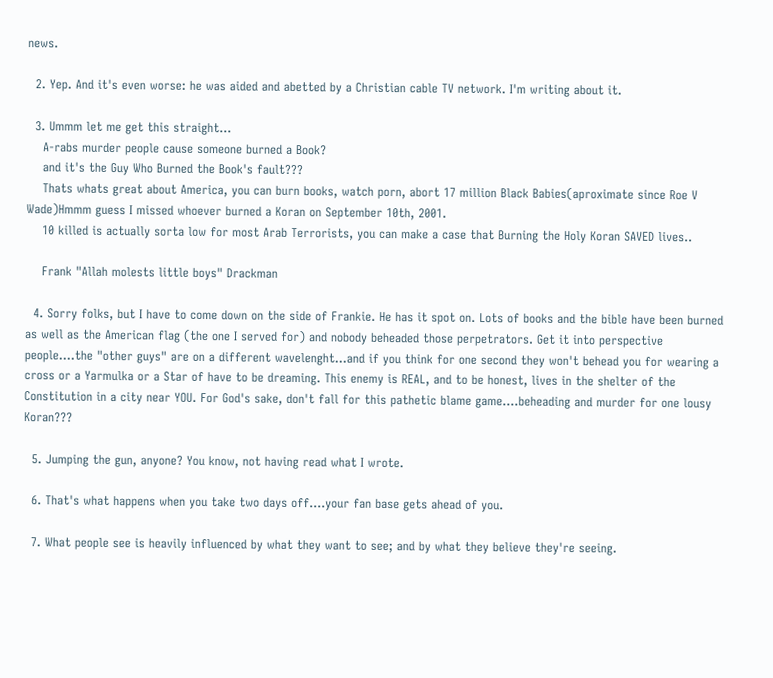news.

  2. Yep. And it's even worse: he was aided and abetted by a Christian cable TV network. I'm writing about it.

  3. Ummm let me get this straight...
    A-rabs murder people cause someone burned a Book?
    and it's the Guy Who Burned the Book's fault???
    Thats whats great about America, you can burn books, watch porn, abort 17 million Black Babies(aproximate since Roe V Wade)Hmmm guess I missed whoever burned a Koran on September 10th, 2001.
    10 killed is actually sorta low for most Arab Terrorists, you can make a case that Burning the Holy Koran SAVED lives..

    Frank "Allah molests little boys" Drackman

  4. Sorry folks, but I have to come down on the side of Frankie. He has it spot on. Lots of books and the bible have been burned as well as the American flag (the one I served for) and nobody beheaded those perpetrators. Get it into perspective people....the "other guys" are on a different wavelenght...and if you think for one second they won't behead you for wearing a cross or a Yarmulka or a Star of have to be dreaming. This enemy is REAL, and to be honest, lives in the shelter of the Constitution in a city near YOU. For God's sake, don't fall for this pathetic blame game....beheading and murder for one lousy Koran???

  5. Jumping the gun, anyone? You know, not having read what I wrote.

  6. That's what happens when you take two days off....your fan base gets ahead of you.

  7. What people see is heavily influenced by what they want to see; and by what they believe they're seeing.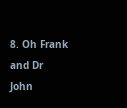8. Oh Frank and Dr John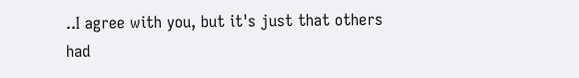..I agree with you, but it's just that others had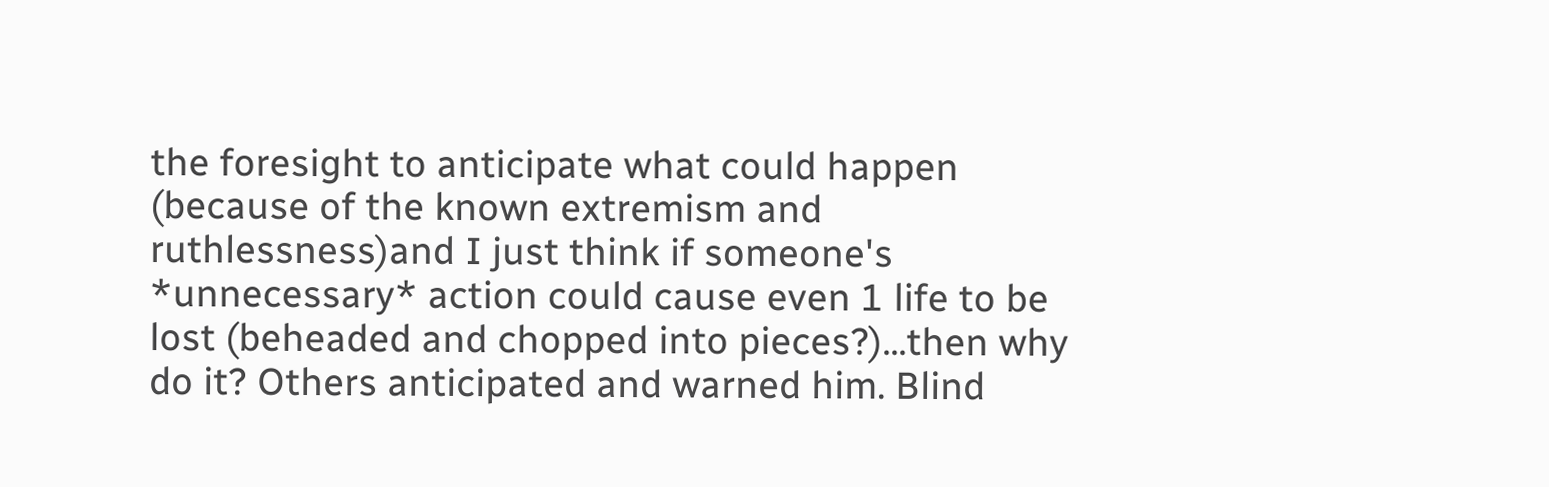the foresight to anticipate what could happen (because of the known extremism and ruthlessness)and I just think if someone's *unnecessary* action could cause even 1 life to be lost (beheaded and chopped into pieces?)...then why do it? Others anticipated and warned him. Blind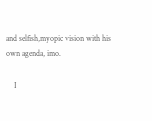and selfish,myopic vision with his own agenda, imo.

    I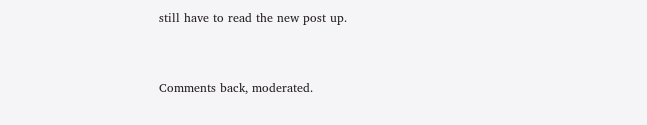still have to read the new post up.


Comments back, moderated.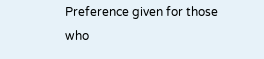Preference given for those who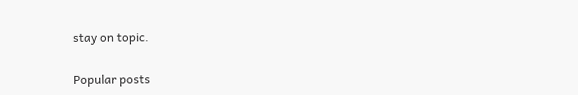stay on topic.

Popular posts